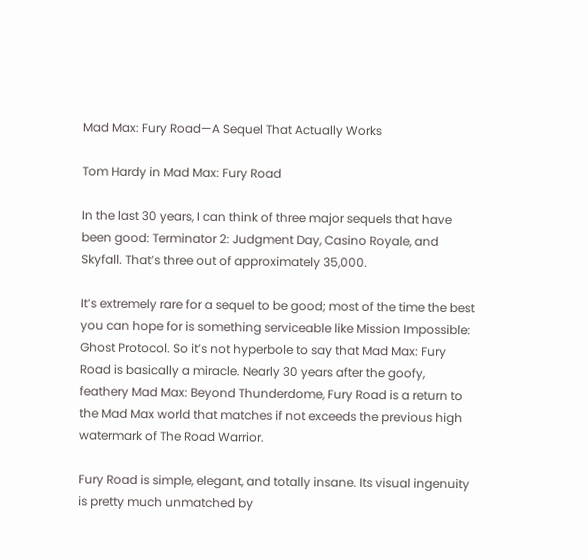Mad Max: Fury Road—A Sequel That Actually Works

Tom Hardy in Mad Max: Fury Road

In the last 30 years, I can think of three major sequels that have been good: Terminator 2: Judgment Day, Casino Royale, and Skyfall. That’s three out of approximately 35,000.

It’s extremely rare for a sequel to be good; most of the time the best you can hope for is something serviceable like Mission Impossible: Ghost Protocol. So it’s not hyperbole to say that Mad Max: Fury Road is basically a miracle. Nearly 30 years after the goofy, feathery Mad Max: Beyond Thunderdome, Fury Road is a return to the Mad Max world that matches if not exceeds the previous high watermark of The Road Warrior.

Fury Road is simple, elegant, and totally insane. Its visual ingenuity is pretty much unmatched by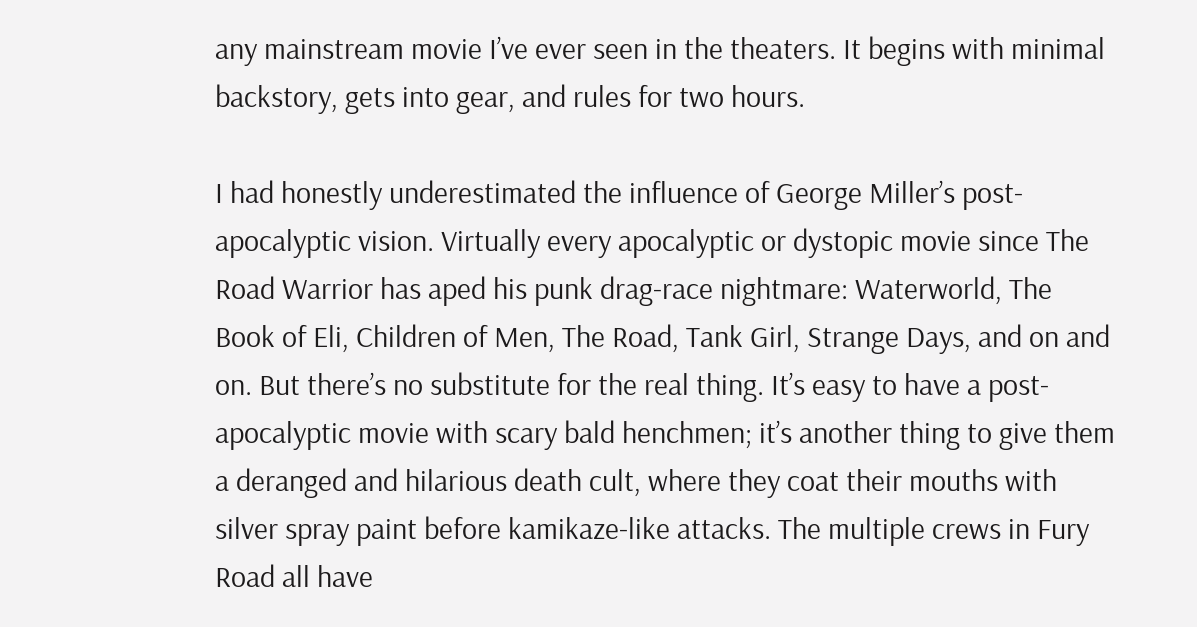any mainstream movie I’ve ever seen in the theaters. It begins with minimal backstory, gets into gear, and rules for two hours.

I had honestly underestimated the influence of George Miller’s post-apocalyptic vision. Virtually every apocalyptic or dystopic movie since The Road Warrior has aped his punk drag-race nightmare: Waterworld, The Book of Eli, Children of Men, The Road, Tank Girl, Strange Days, and on and on. But there’s no substitute for the real thing. It’s easy to have a post-apocalyptic movie with scary bald henchmen; it’s another thing to give them a deranged and hilarious death cult, where they coat their mouths with silver spray paint before kamikaze-like attacks. The multiple crews in Fury Road all have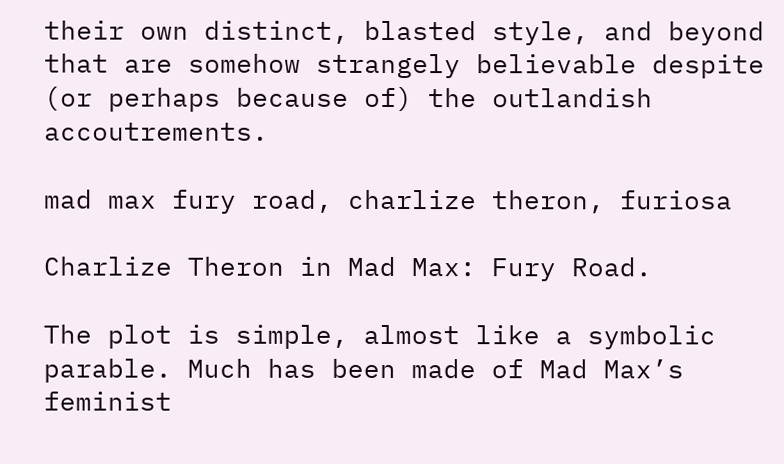their own distinct, blasted style, and beyond that are somehow strangely believable despite (or perhaps because of) the outlandish accoutrements.

mad max fury road, charlize theron, furiosa

Charlize Theron in Mad Max: Fury Road.

The plot is simple, almost like a symbolic parable. Much has been made of Mad Max’s feminist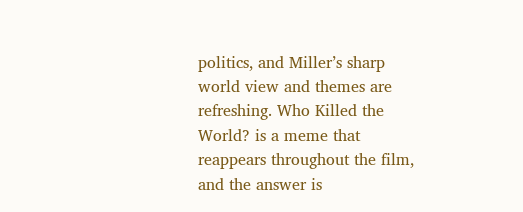politics, and Miller’s sharp world view and themes are refreshing. Who Killed the World? is a meme that reappears throughout the film, and the answer is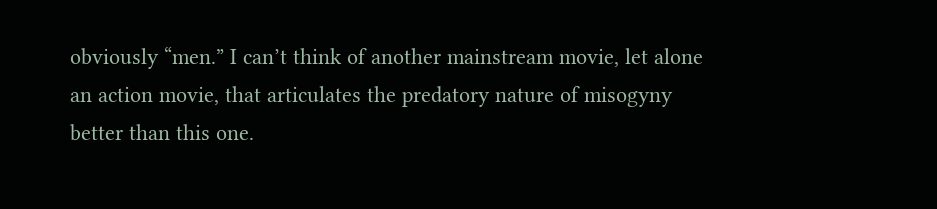obviously “men.” I can’t think of another mainstream movie, let alone an action movie, that articulates the predatory nature of misogyny better than this one.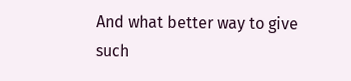And what better way to give such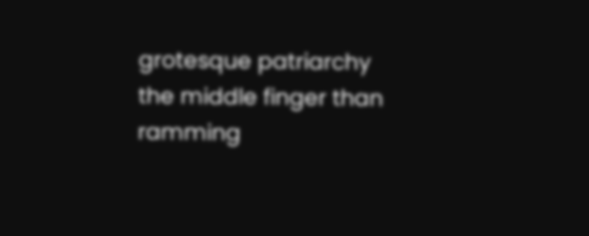grotesque patriarchy the middle finger than ramming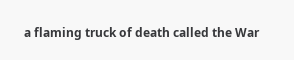a flaming truck of death called the War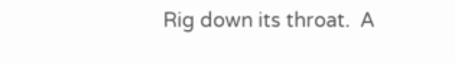Rig down its throat.  A